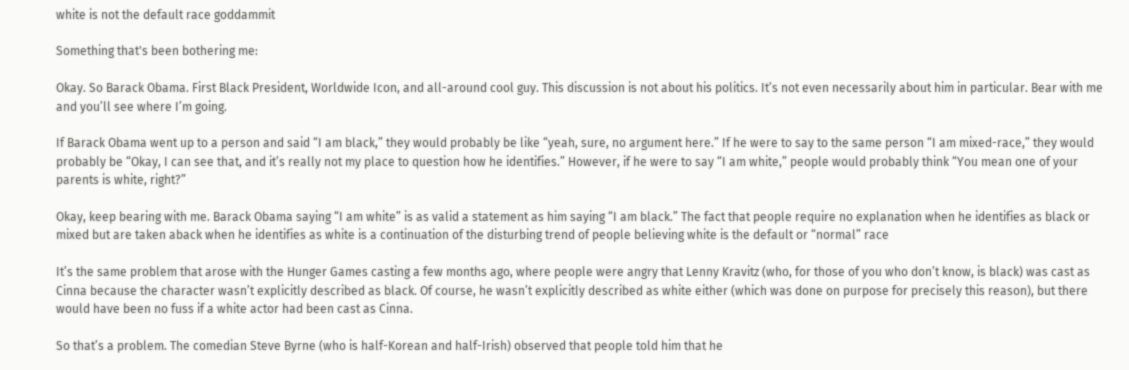white is not the default race goddammit

Something that's been bothering me:

Okay. So Barack Obama. First Black President, Worldwide Icon, and all-around cool guy. This discussion is not about his politics. It’s not even necessarily about him in particular. Bear with me and you’ll see where I’m going.

If Barack Obama went up to a person and said “I am black,” they would probably be like “yeah, sure, no argument here.” If he were to say to the same person “I am mixed-race,” they would probably be “Okay, I can see that, and it’s really not my place to question how he identifies.” However, if he were to say “I am white,” people would probably think “You mean one of your parents is white, right?”

Okay, keep bearing with me. Barack Obama saying “I am white” is as valid a statement as him saying “I am black.” The fact that people require no explanation when he identifies as black or mixed but are taken aback when he identifies as white is a continuation of the disturbing trend of people believing white is the default or “normal” race

It’s the same problem that arose with the Hunger Games casting a few months ago, where people were angry that Lenny Kravitz (who, for those of you who don’t know, is black) was cast as Cinna because the character wasn’t explicitly described as black. Of course, he wasn’t explicitly described as white either (which was done on purpose for precisely this reason), but there would have been no fuss if a white actor had been cast as Cinna.

So that’s a problem. The comedian Steve Byrne (who is half-Korean and half-Irish) observed that people told him that he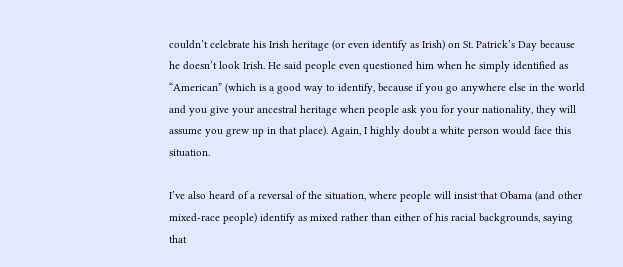couldn’t celebrate his Irish heritage (or even identify as Irish) on St. Patrick’s Day because he doesn’t look Irish. He said people even questioned him when he simply identified as “American” (which is a good way to identify, because if you go anywhere else in the world and you give your ancestral heritage when people ask you for your nationality, they will assume you grew up in that place). Again, I highly doubt a white person would face this situation.

I’ve also heard of a reversal of the situation, where people will insist that Obama (and other mixed-race people) identify as mixed rather than either of his racial backgrounds, saying that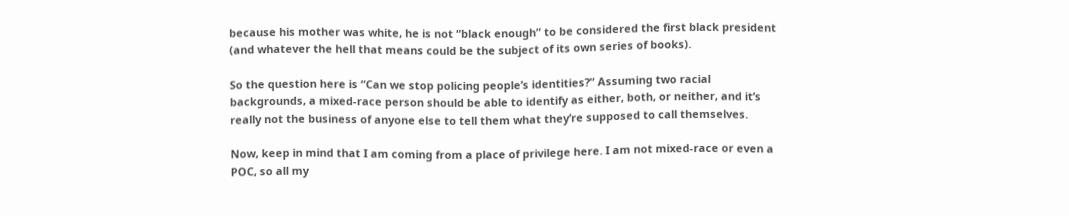because his mother was white, he is not “black enough” to be considered the first black president (and whatever the hell that means could be the subject of its own series of books).

So the question here is “Can we stop policing people’s identities?” Assuming two racial backgrounds, a mixed-race person should be able to identify as either, both, or neither, and it’s really not the business of anyone else to tell them what they’re supposed to call themselves.

Now, keep in mind that I am coming from a place of privilege here. I am not mixed-race or even a POC, so all my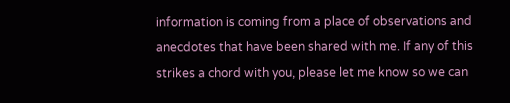information is coming from a place of observations and anecdotes that have been shared with me. If any of this strikes a chord with you, please let me know so we can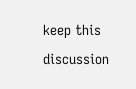keep this discussion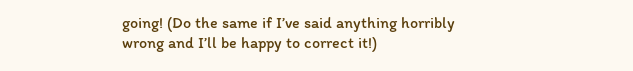going! (Do the same if I’ve said anything horribly wrong and I’ll be happy to correct it!)